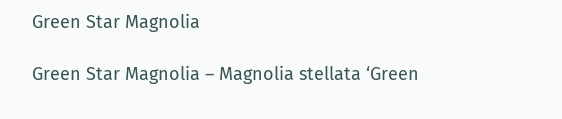Green Star Magnolia

Green Star Magnolia – Magnolia stellata ‘Green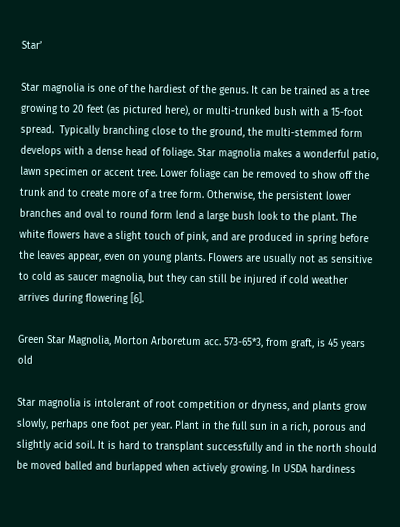Star’

Star magnolia is one of the hardiest of the genus. It can be trained as a tree growing to 20 feet (as pictured here), or multi-trunked bush with a 15-foot spread.  Typically branching close to the ground, the multi-stemmed form develops with a dense head of foliage. Star magnolia makes a wonderful patio, lawn specimen or accent tree. Lower foliage can be removed to show off the trunk and to create more of a tree form. Otherwise, the persistent lower branches and oval to round form lend a large bush look to the plant. The white flowers have a slight touch of pink, and are produced in spring before the leaves appear, even on young plants. Flowers are usually not as sensitive to cold as saucer magnolia, but they can still be injured if cold weather arrives during flowering [6].

Green Star Magnolia, Morton Arboretum acc. 573-65*3, from graft, is 45 years old

Star magnolia is intolerant of root competition or dryness, and plants grow slowly, perhaps one foot per year. Plant in the full sun in a rich, porous and slightly acid soil. It is hard to transplant successfully and in the north should be moved balled and burlapped when actively growing. In USDA hardiness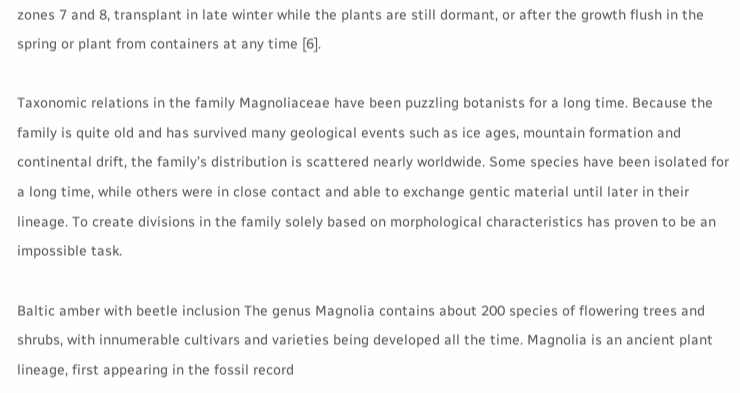zones 7 and 8, transplant in late winter while the plants are still dormant, or after the growth flush in the spring or plant from containers at any time [6].

Taxonomic relations in the family Magnoliaceae have been puzzling botanists for a long time. Because the family is quite old and has survived many geological events such as ice ages, mountain formation and continental drift, the family’s distribution is scattered nearly worldwide. Some species have been isolated for a long time, while others were in close contact and able to exchange gentic material until later in their lineage. To create divisions in the family solely based on morphological characteristics has proven to be an impossible task.

Baltic amber with beetle inclusion The genus Magnolia contains about 200 species of flowering trees and shrubs, with innumerable cultivars and varieties being developed all the time. Magnolia is an ancient plant lineage, first appearing in the fossil record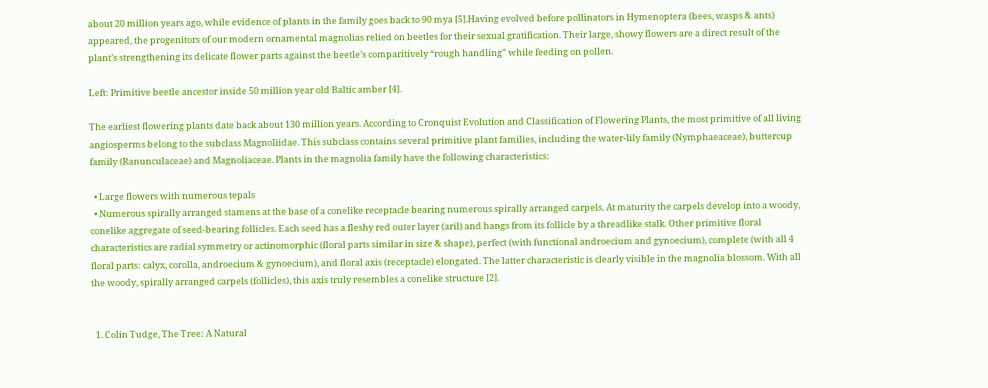about 20 million years ago, while evidence of plants in the family goes back to 90 mya [5].Having evolved before pollinators in Hymenoptera (bees, wasps & ants) appeared, the progenitors of our modern ornamental magnolias relied on beetles for their sexual gratification. Their large, showy flowers are a direct result of the plant’s strengthening its delicate flower parts against the beetle’s comparitively “rough handling” while feeding on pollen.

Left: Primitive beetle ancestor inside 50 million year old Baltic amber [4].

The earliest flowering plants date back about 130 million years. According to Cronquist Evolution and Classification of Flowering Plants, the most primitive of all living angiosperms belong to the subclass Magnoliidae. This subclass contains several primitive plant families, including the water-lily family (Nymphaeaceae), buttercup family (Ranunculaceae) and Magnoliaceae. Plants in the magnolia family have the following characteristics:

  • Large flowers with numerous tepals
  • Numerous spirally arranged stamens at the base of a conelike receptacle bearing numerous spirally arranged carpels. At maturity the carpels develop into a woody, conelike aggregate of seed-bearing follicles. Each seed has a fleshy red outer layer (aril) and hangs from its follicle by a threadlike stalk. Other primitive floral characteristics are radial symmetry or actinomorphic (floral parts similar in size & shape), perfect (with functional androecium and gynoecium), complete (with all 4 floral parts: calyx, corolla, androecium & gynoecium), and floral axis (receptacle) elongated. The latter characteristic is clearly visible in the magnolia blossom. With all the woody, spirally arranged carpels (follicles), this axis truly resembles a conelike structure [2].


  1. Colin Tudge, The Tree: A Natural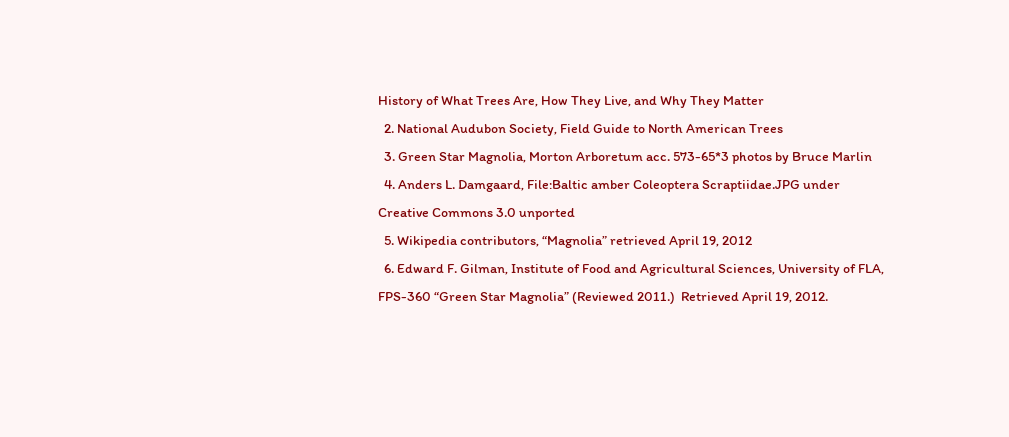History of What Trees Are, How They Live, and Why They Matter
  2. National Audubon Society, Field Guide to North American Trees
  3. Green Star Magnolia, Morton Arboretum acc. 573-65*3 photos by Bruce Marlin
  4. Anders L. Damgaard, File:Baltic amber Coleoptera Scraptiidae.JPG under Creative Commons 3.0 unported
  5. Wikipedia contributors, “Magnolia” retrieved April 19, 2012
  6. Edward F. Gilman, Institute of Food and Agricultural Sciences, University of FLA, FPS-360 “Green Star Magnolia” (Reviewed 2011.)  Retrieved April 19, 2012.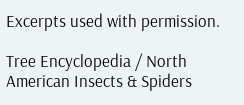Excerpts used with permission.

Tree Encyclopedia / North American Insects & Spiders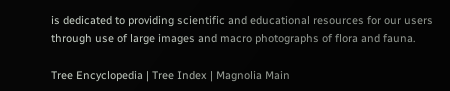is dedicated to providing scientific and educational resources for our users through use of large images and macro photographs of flora and fauna.

Tree Encyclopedia | Tree Index | Magnolia Main